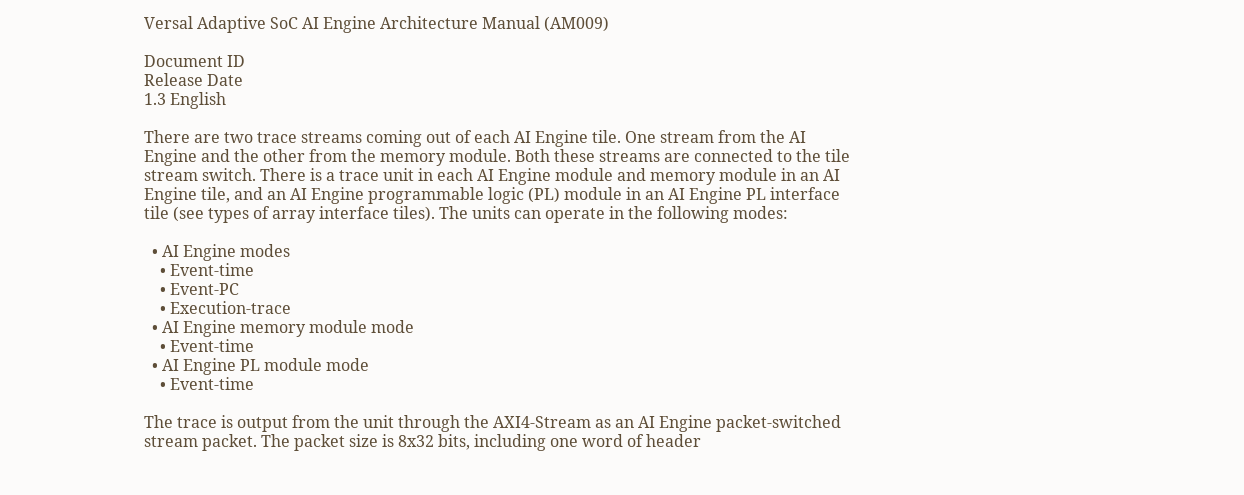Versal Adaptive SoC AI Engine Architecture Manual (AM009)

Document ID
Release Date
1.3 English

There are two trace streams coming out of each AI Engine tile. One stream from the AI Engine and the other from the memory module. Both these streams are connected to the tile stream switch. There is a trace unit in each AI Engine module and memory module in an AI Engine tile, and an AI Engine programmable logic (PL) module in an AI Engine PL interface tile (see types of array interface tiles). The units can operate in the following modes:

  • AI Engine modes
    • Event-time
    • Event-PC
    • Execution-trace
  • AI Engine memory module mode
    • Event-time
  • AI Engine PL module mode
    • Event-time

The trace is output from the unit through the AXI4-Stream as an AI Engine packet-switched stream packet. The packet size is 8x32 bits, including one word of header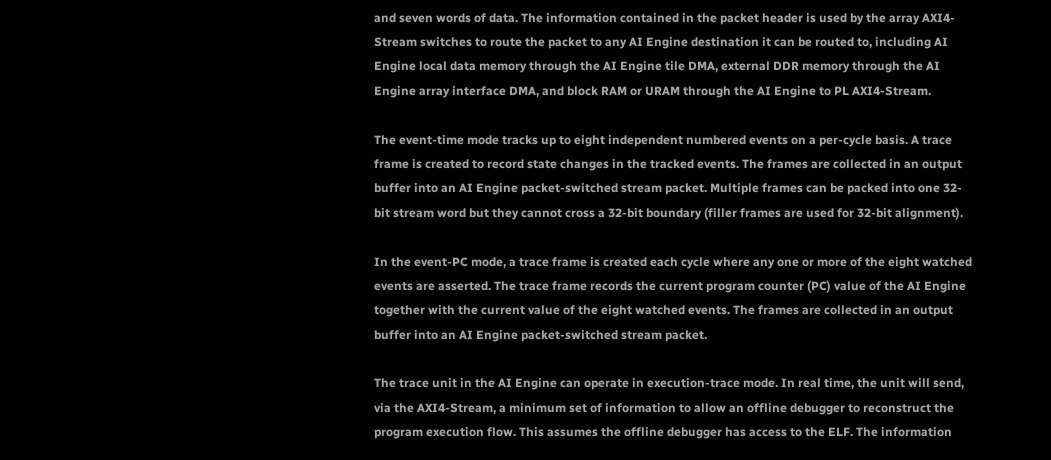and seven words of data. The information contained in the packet header is used by the array AXI4-Stream switches to route the packet to any AI Engine destination it can be routed to, including AI Engine local data memory through the AI Engine tile DMA, external DDR memory through the AI Engine array interface DMA, and block RAM or URAM through the AI Engine to PL AXI4-Stream.

The event-time mode tracks up to eight independent numbered events on a per-cycle basis. A trace frame is created to record state changes in the tracked events. The frames are collected in an output buffer into an AI Engine packet-switched stream packet. Multiple frames can be packed into one 32-bit stream word but they cannot cross a 32-bit boundary (filler frames are used for 32-bit alignment).

In the event-PC mode, a trace frame is created each cycle where any one or more of the eight watched events are asserted. The trace frame records the current program counter (PC) value of the AI Engine together with the current value of the eight watched events. The frames are collected in an output buffer into an AI Engine packet-switched stream packet.

The trace unit in the AI Engine can operate in execution-trace mode. In real time, the unit will send, via the AXI4-Stream, a minimum set of information to allow an offline debugger to reconstruct the program execution flow. This assumes the offline debugger has access to the ELF. The information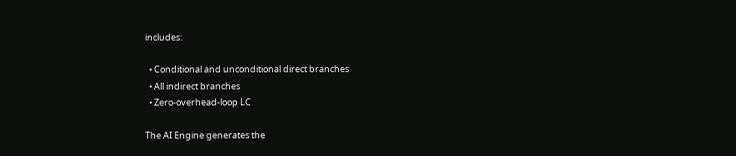includes:

  • Conditional and unconditional direct branches
  • All indirect branches
  • Zero-overhead-loop LC

The AI Engine generates the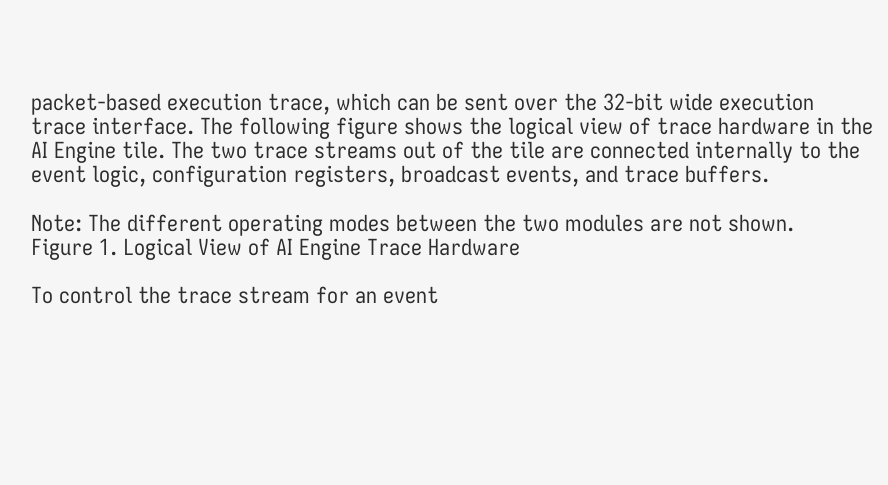packet-based execution trace, which can be sent over the 32-bit wide execution trace interface. The following figure shows the logical view of trace hardware in the AI Engine tile. The two trace streams out of the tile are connected internally to the event logic, configuration registers, broadcast events, and trace buffers.

Note: The different operating modes between the two modules are not shown.
Figure 1. Logical View of AI Engine Trace Hardware

To control the trace stream for an event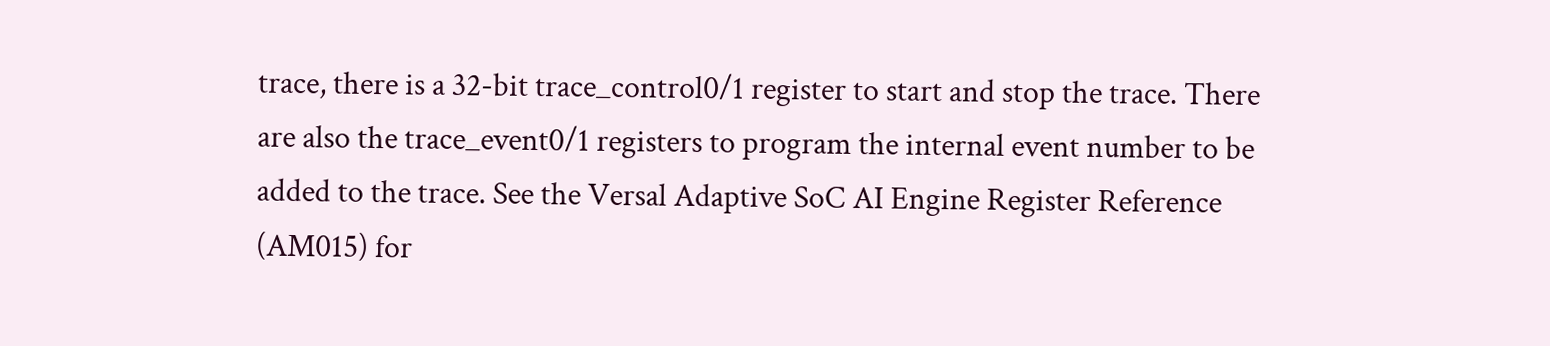trace, there is a 32-bit trace_control0/1 register to start and stop the trace. There are also the trace_event0/1 registers to program the internal event number to be added to the trace. See the Versal Adaptive SoC AI Engine Register Reference (AM015) for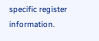specific register information.